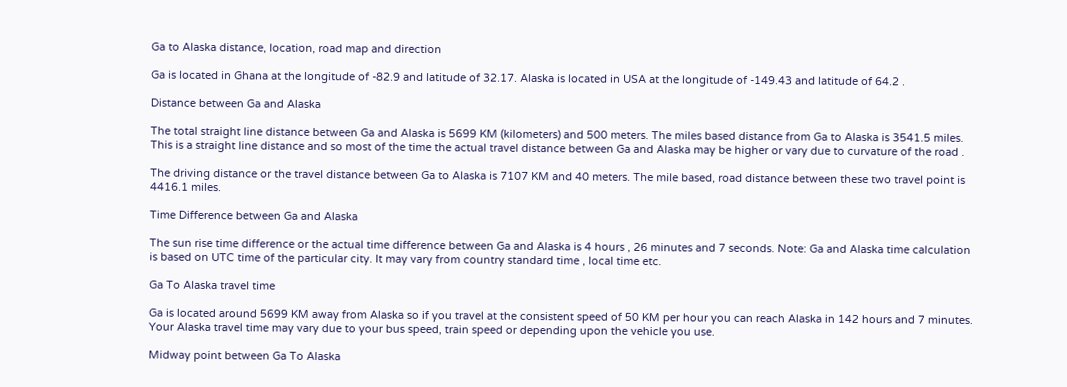Ga to Alaska distance, location, road map and direction

Ga is located in Ghana at the longitude of -82.9 and latitude of 32.17. Alaska is located in USA at the longitude of -149.43 and latitude of 64.2 .

Distance between Ga and Alaska

The total straight line distance between Ga and Alaska is 5699 KM (kilometers) and 500 meters. The miles based distance from Ga to Alaska is 3541.5 miles. This is a straight line distance and so most of the time the actual travel distance between Ga and Alaska may be higher or vary due to curvature of the road .

The driving distance or the travel distance between Ga to Alaska is 7107 KM and 40 meters. The mile based, road distance between these two travel point is 4416.1 miles.

Time Difference between Ga and Alaska

The sun rise time difference or the actual time difference between Ga and Alaska is 4 hours , 26 minutes and 7 seconds. Note: Ga and Alaska time calculation is based on UTC time of the particular city. It may vary from country standard time , local time etc.

Ga To Alaska travel time

Ga is located around 5699 KM away from Alaska so if you travel at the consistent speed of 50 KM per hour you can reach Alaska in 142 hours and 7 minutes. Your Alaska travel time may vary due to your bus speed, train speed or depending upon the vehicle you use.

Midway point between Ga To Alaska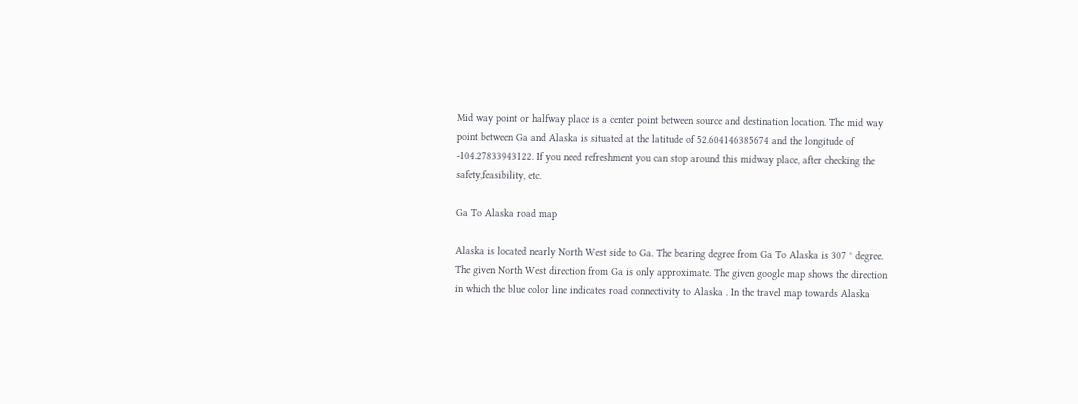Mid way point or halfway place is a center point between source and destination location. The mid way point between Ga and Alaska is situated at the latitude of 52.604146385674 and the longitude of -104.27833943122. If you need refreshment you can stop around this midway place, after checking the safety,feasibility, etc.

Ga To Alaska road map

Alaska is located nearly North West side to Ga. The bearing degree from Ga To Alaska is 307 ° degree. The given North West direction from Ga is only approximate. The given google map shows the direction in which the blue color line indicates road connectivity to Alaska . In the travel map towards Alaska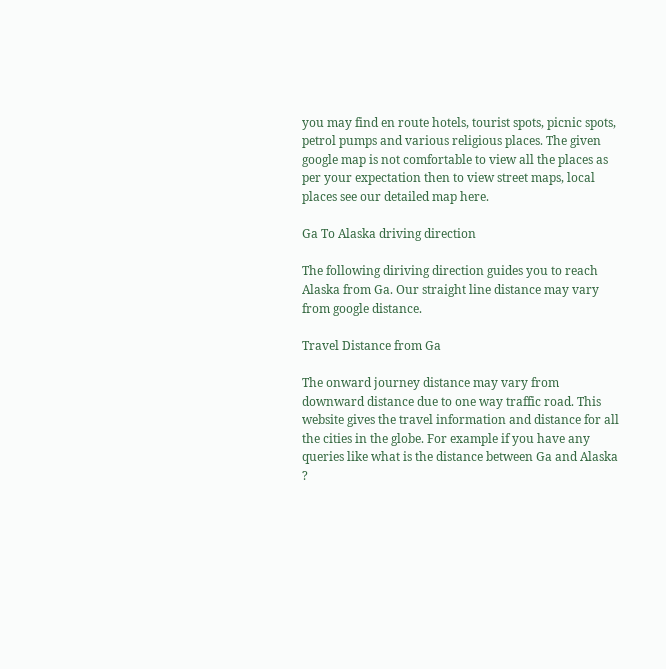you may find en route hotels, tourist spots, picnic spots, petrol pumps and various religious places. The given google map is not comfortable to view all the places as per your expectation then to view street maps, local places see our detailed map here.

Ga To Alaska driving direction

The following diriving direction guides you to reach Alaska from Ga. Our straight line distance may vary from google distance.

Travel Distance from Ga

The onward journey distance may vary from downward distance due to one way traffic road. This website gives the travel information and distance for all the cities in the globe. For example if you have any queries like what is the distance between Ga and Alaska ?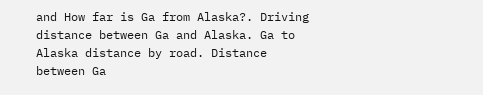and How far is Ga from Alaska?. Driving distance between Ga and Alaska. Ga to Alaska distance by road. Distance between Ga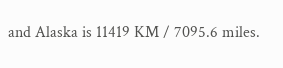and Alaska is 11419 KM / 7095.6 miles.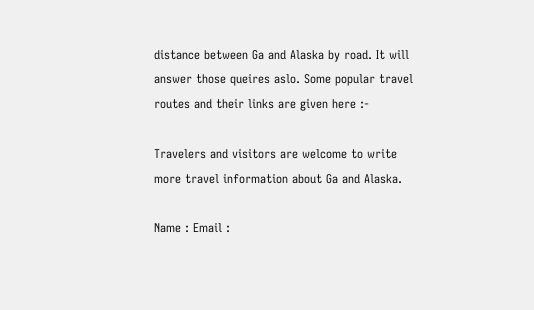distance between Ga and Alaska by road. It will answer those queires aslo. Some popular travel routes and their links are given here :-

Travelers and visitors are welcome to write more travel information about Ga and Alaska.

Name : Email :